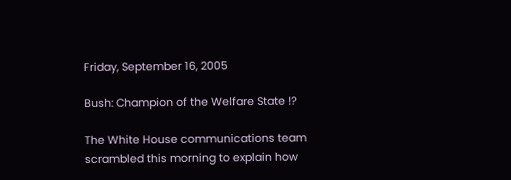Friday, September 16, 2005

Bush: Champion of the Welfare State !?

The White House communications team scrambled this morning to explain how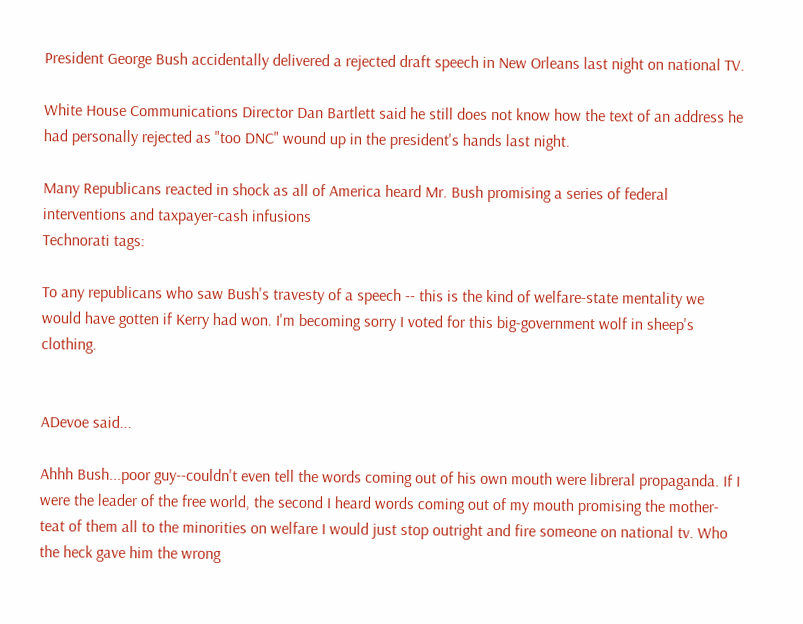President George Bush accidentally delivered a rejected draft speech in New Orleans last night on national TV.

White House Communications Director Dan Bartlett said he still does not know how the text of an address he had personally rejected as "too DNC" wound up in the president's hands last night.

Many Republicans reacted in shock as all of America heard Mr. Bush promising a series of federal interventions and taxpayer-cash infusions
Technorati tags:

To any republicans who saw Bush's travesty of a speech -- this is the kind of welfare-state mentality we would have gotten if Kerry had won. I'm becoming sorry I voted for this big-government wolf in sheep's clothing.


ADevoe said...

Ahhh Bush...poor guy--couldn't even tell the words coming out of his own mouth were libreral propaganda. If I were the leader of the free world, the second I heard words coming out of my mouth promising the mother-teat of them all to the minorities on welfare I would just stop outright and fire someone on national tv. Who the heck gave him the wrong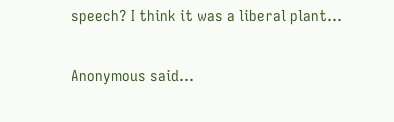speech? I think it was a liberal plant...

Anonymous said...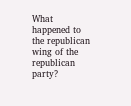What happened to the republican wing of the republican party?